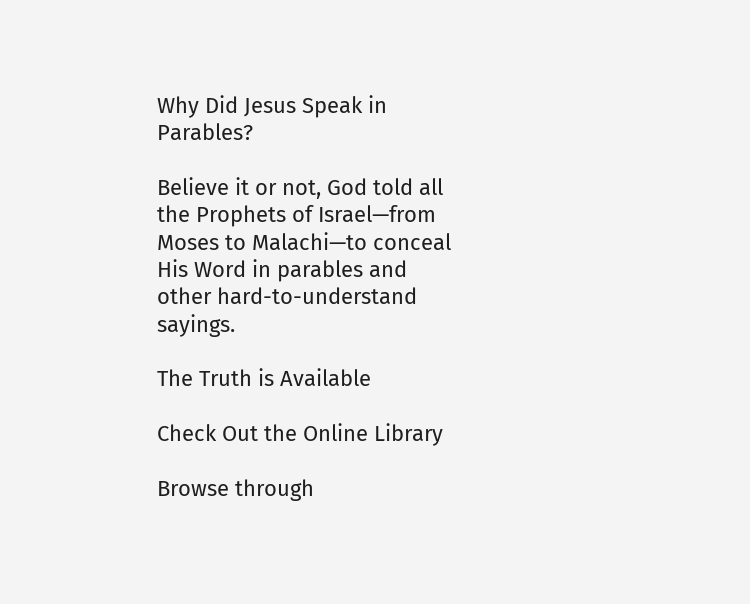Why Did Jesus Speak in Parables?

Believe it or not, God told all the Prophets of Israel—from Moses to Malachi—to conceal His Word in parables and other hard-to-understand sayings.

The Truth is Available

Check Out the Online Library

Browse through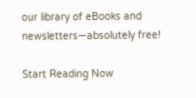our library of eBooks and newsletters—absolutely free!

Start Reading Now